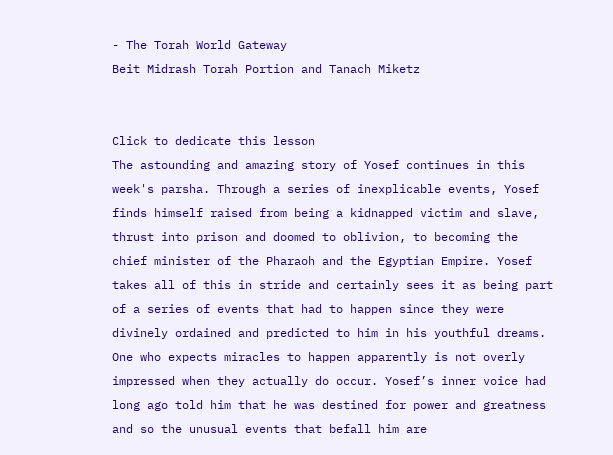- The Torah World Gateway
Beit Midrash Torah Portion and Tanach Miketz


Click to dedicate this lesson
The astounding and amazing story of Yosef continues in this week's parsha. Through a series of inexplicable events, Yosef finds himself raised from being a kidnapped victim and slave, thrust into prison and doomed to oblivion, to becoming the chief minister of the Pharaoh and the Egyptian Empire. Yosef takes all of this in stride and certainly sees it as being part of a series of events that had to happen since they were divinely ordained and predicted to him in his youthful dreams. One who expects miracles to happen apparently is not overly impressed when they actually do occur. Yosef’s inner voice had long ago told him that he was destined for power and greatness and so the unusual events that befall him are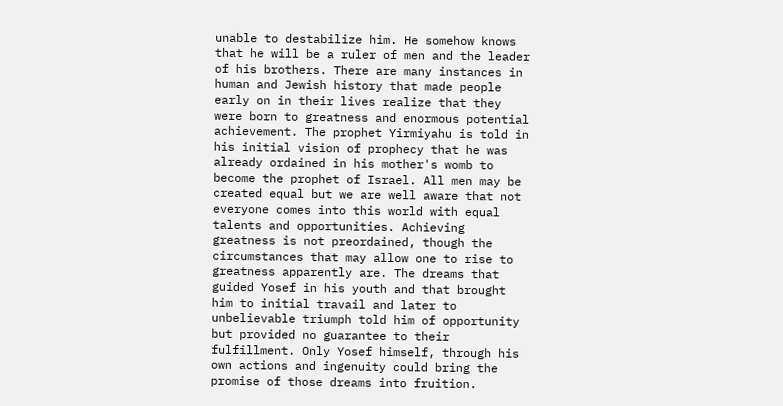unable to destabilize him. He somehow knows that he will be a ruler of men and the leader of his brothers. There are many instances in human and Jewish history that made people early on in their lives realize that they were born to greatness and enormous potential achievement. The prophet Yirmiyahu is told in his initial vision of prophecy that he was already ordained in his mother's womb to become the prophet of Israel. All men may be created equal but we are well aware that not everyone comes into this world with equal talents and opportunities. Achieving greatness is not preordained, though the circumstances that may allow one to rise to greatness apparently are. The dreams that guided Yosef in his youth and that brought him to initial travail and later to unbelievable triumph told him of opportunity but provided no guarantee to their fulfillment. Only Yosef himself, through his own actions and ingenuity could bring the promise of those dreams into fruition.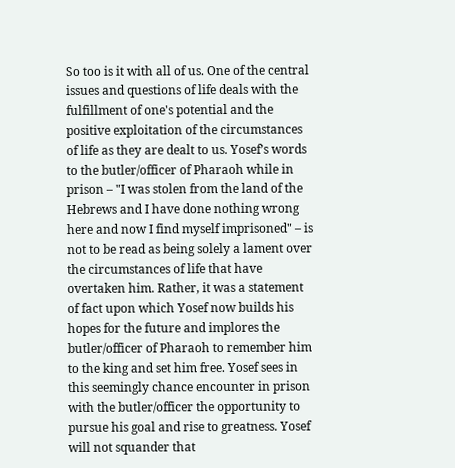So too is it with all of us. One of the central issues and questions of life deals with the fulfillment of one's potential and the positive exploitation of the circumstances of life as they are dealt to us. Yosef’s words to the butler/officer of Pharaoh while in prison – "I was stolen from the land of the Hebrews and I have done nothing wrong here and now I find myself imprisoned" – is not to be read as being solely a lament over the circumstances of life that have overtaken him. Rather, it was a statement of fact upon which Yosef now builds his hopes for the future and implores the butler/officer of Pharaoh to remember him to the king and set him free. Yosef sees in this seemingly chance encounter in prison with the butler/officer the opportunity to pursue his goal and rise to greatness. Yosef will not squander that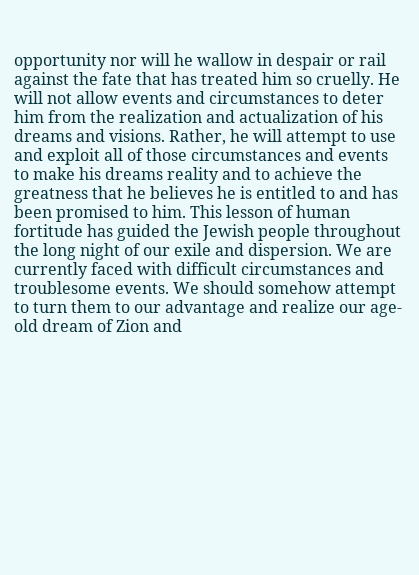opportunity nor will he wallow in despair or rail against the fate that has treated him so cruelly. He will not allow events and circumstances to deter him from the realization and actualization of his dreams and visions. Rather, he will attempt to use and exploit all of those circumstances and events to make his dreams reality and to achieve the greatness that he believes he is entitled to and has been promised to him. This lesson of human fortitude has guided the Jewish people throughout the long night of our exile and dispersion. We are currently faced with difficult circumstances and troublesome events. We should somehow attempt to turn them to our advantage and realize our age-old dream of Zion and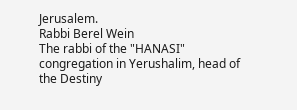Jerusalem.
Rabbi Berel Wein
The rabbi of the "HANASI" congregation in Yerushalim, head of the Destiny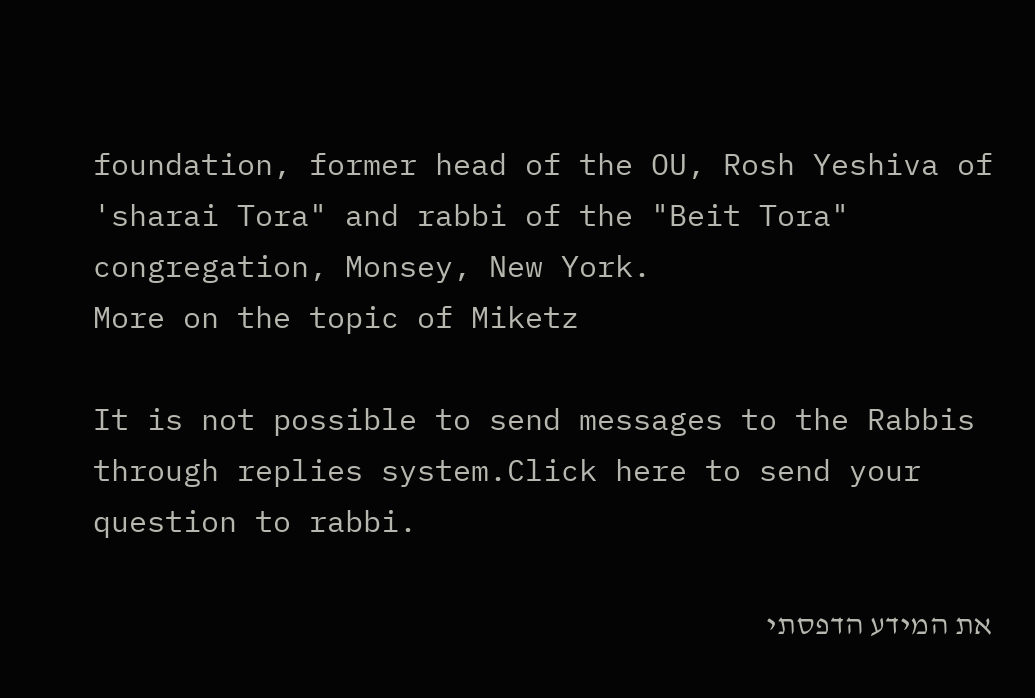foundation, former head of the OU, Rosh Yeshiva of 'sharai Tora" and rabbi of the "Beit Tora" congregation, Monsey, New York.
More on the topic of Miketz

It is not possible to send messages to the Rabbis through replies system.Click here to send your question to rabbi.

את המידע הדפסתי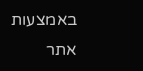באמצעות אתר